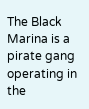The Black Marina is a pirate gang operating in the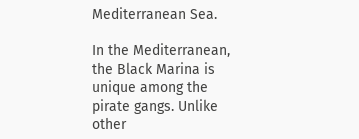Mediterranean Sea.

In the Mediterranean, the Black Marina is unique among the pirate gangs. Unlike other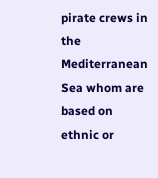pirate crews in the Mediterranean Sea whom are based on ethnic or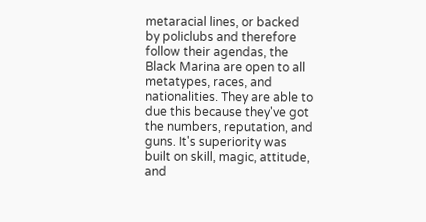metaracial lines, or backed by policlubs and therefore follow their agendas, the Black Marina are open to all metatypes, races, and nationalities. They are able to due this because they've got the numbers, reputation, and guns. It's superiority was built on skill, magic, attitude, and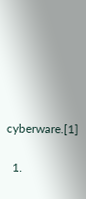cyberware.[1]


  1.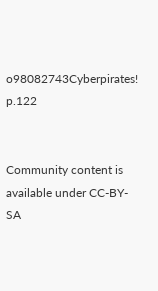o98082743Cyberpirates! p.122


Community content is available under CC-BY-SA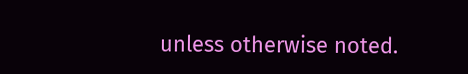unless otherwise noted.